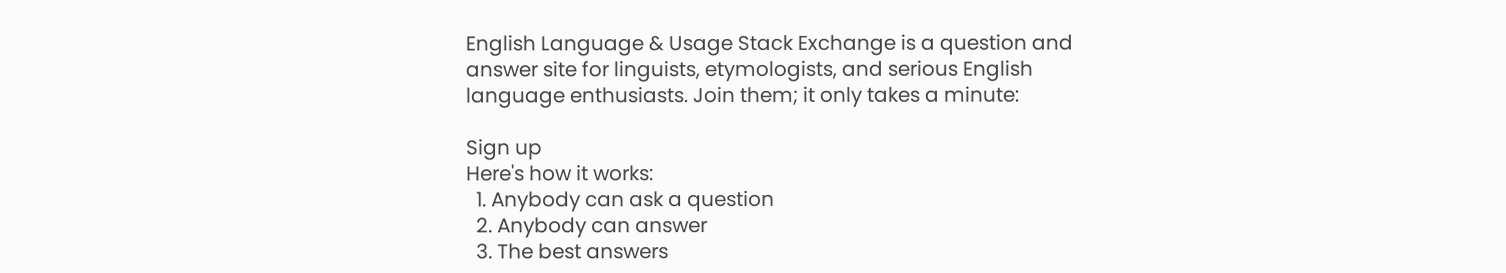English Language & Usage Stack Exchange is a question and answer site for linguists, etymologists, and serious English language enthusiasts. Join them; it only takes a minute:

Sign up
Here's how it works:
  1. Anybody can ask a question
  2. Anybody can answer
  3. The best answers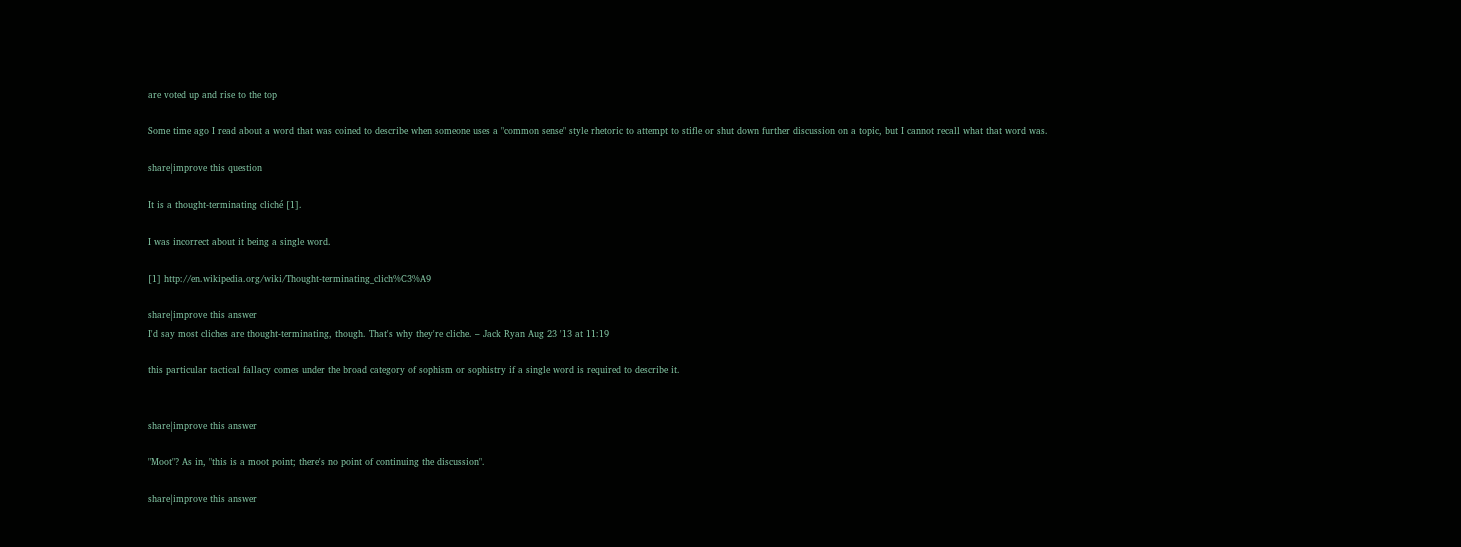are voted up and rise to the top

Some time ago I read about a word that was coined to describe when someone uses a "common sense" style rhetoric to attempt to stifle or shut down further discussion on a topic, but I cannot recall what that word was.

share|improve this question

It is a thought-terminating cliché [1].

I was incorrect about it being a single word.

[1] http://en.wikipedia.org/wiki/Thought-terminating_clich%C3%A9

share|improve this answer
I'd say most cliches are thought-terminating, though. That's why they're cliche. – Jack Ryan Aug 23 '13 at 11:19

this particular tactical fallacy comes under the broad category of sophism or sophistry if a single word is required to describe it.


share|improve this answer

"Moot"? As in, "this is a moot point; there's no point of continuing the discussion".

share|improve this answer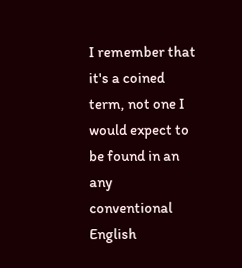I remember that it's a coined term, not one I would expect to be found in an any conventional English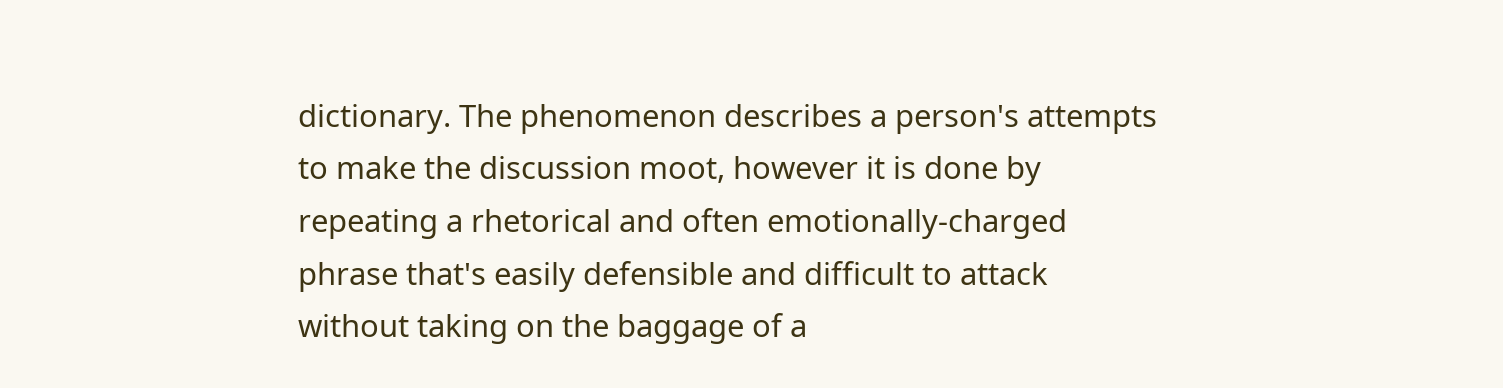dictionary. The phenomenon describes a person's attempts to make the discussion moot, however it is done by repeating a rhetorical and often emotionally-charged phrase that's easily defensible and difficult to attack without taking on the baggage of a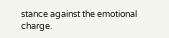stance against the emotional charge.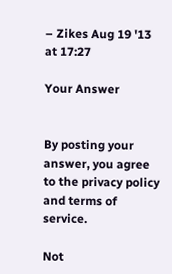– Zikes Aug 19 '13 at 17:27

Your Answer


By posting your answer, you agree to the privacy policy and terms of service.

Not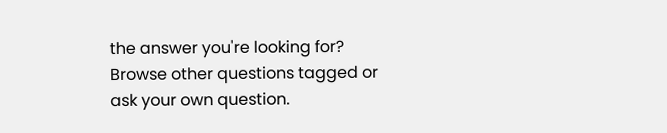the answer you're looking for? Browse other questions tagged or ask your own question.